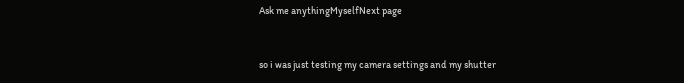Ask me anythingMyselfNext page


so i was just testing my camera settings and my shutter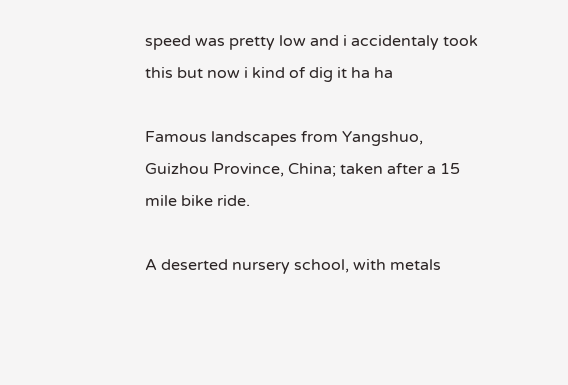speed was pretty low and i accidentaly took this but now i kind of dig it ha ha

Famous landscapes from Yangshuo, Guizhou Province, China; taken after a 15 mile bike ride.

A deserted nursery school, with metals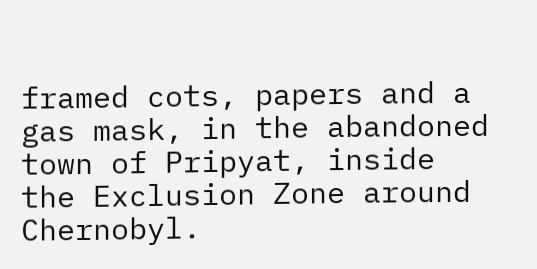framed cots, papers and a gas mask, in the abandoned town of Pripyat, inside the Exclusion Zone around Chernobyl.